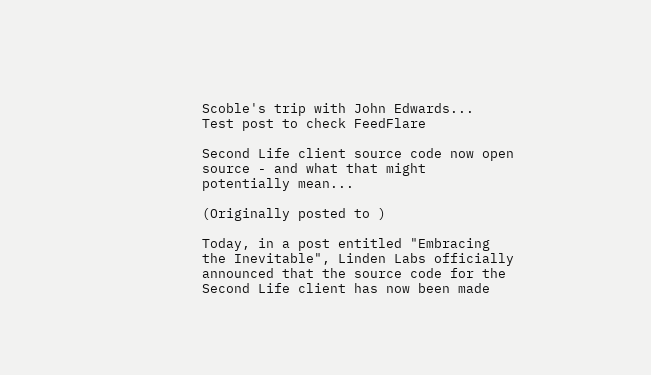Scoble's trip with John Edwards...
Test post to check FeedFlare

Second Life client source code now open source - and what that might potentially mean...

(Originally posted to )

Today, in a post entitled "Embracing the Inevitable", Linden Labs officially announced that the source code for the Second Life client has now been made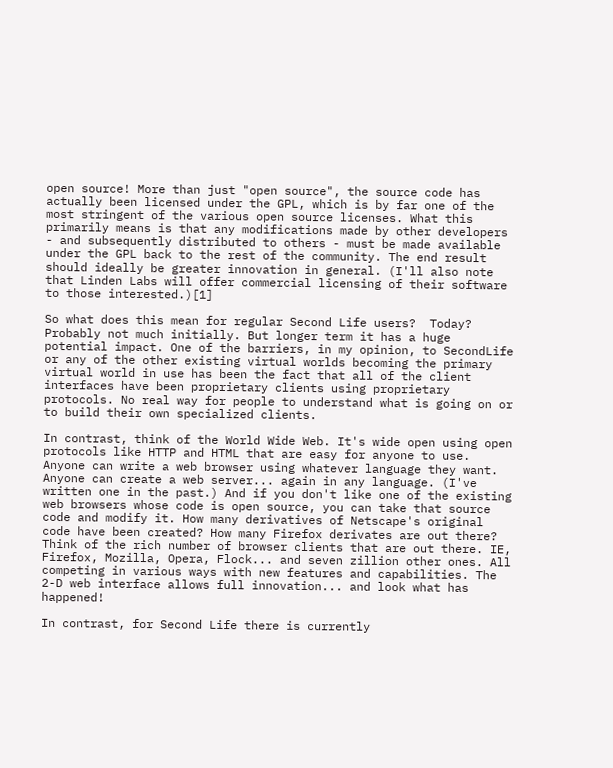open source! More than just "open source", the source code has actually been licensed under the GPL, which is by far one of the most stringent of the various open source licenses. What this primarily means is that any modifications made by other developers - and subsequently distributed to others - must be made available under the GPL back to the rest of the community. The end result should ideally be greater innovation in general. (I'll also note that Linden Labs will offer commercial licensing of their software to those interested.)[1]

So what does this mean for regular Second Life users?  Today?  Probably not much initially. But longer term it has a huge potential impact. One of the barriers, in my opinion, to SecondLife or any of the other existing virtual worlds becoming the primary virtual world in use has been the fact that all of the client interfaces have been proprietary clients using proprietary protocols. No real way for people to understand what is going on or to build their own specialized clients.

In contrast, think of the World Wide Web. It's wide open using open protocols like HTTP and HTML that are easy for anyone to use. Anyone can write a web browser using whatever language they want. Anyone can create a web server... again in any language. (I've written one in the past.) And if you don't like one of the existing web browsers whose code is open source, you can take that source code and modify it. How many derivatives of Netscape's original code have been created? How many Firefox derivates are out there? Think of the rich number of browser clients that are out there. IE, Firefox, Mozilla, Opera, Flock... and seven zillion other ones. All competing in various ways with new features and capabilities. The 2-D web interface allows full innovation... and look what has happened!

In contrast, for Second Life there is currently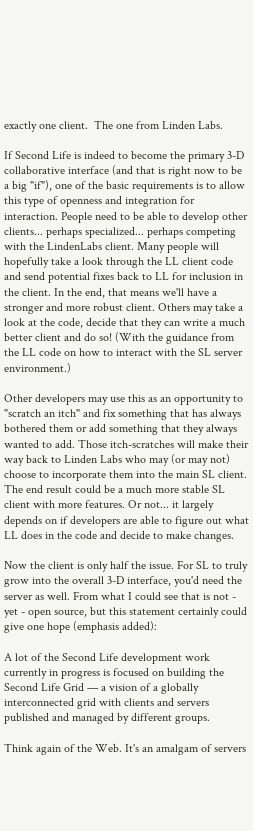exactly one client.  The one from Linden Labs.

If Second Life is indeed to become the primary 3-D collaborative interface (and that is right now to be a big "if"), one of the basic requirements is to allow this type of openness and integration for interaction. People need to be able to develop other clients... perhaps specialized... perhaps competing with the LindenLabs client. Many people will hopefully take a look through the LL client code and send potential fixes back to LL for inclusion in the client. In the end, that means we'll have a stronger and more robust client. Others may take a look at the code, decide that they can write a much better client and do so! (With the guidance from the LL code on how to interact with the SL server environment.)

Other developers may use this as an opportunity to "scratch an itch" and fix something that has always bothered them or add something that they always wanted to add. Those itch-scratches will make their way back to Linden Labs who may (or may not) choose to incorporate them into the main SL client. The end result could be a much more stable SL client with more features. Or not... it largely depends on if developers are able to figure out what LL does in the code and decide to make changes.

Now the client is only half the issue. For SL to truly grow into the overall 3-D interface, you'd need the server as well. From what I could see that is not - yet - open source, but this statement certainly could give one hope (emphasis added):

A lot of the Second Life development work currently in progress is focused on building the Second Life Grid — a vision of a globally interconnected grid with clients and servers published and managed by different groups.

Think again of the Web. It's an amalgam of servers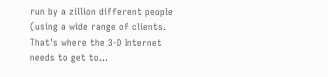run by a zillion different people (using a wide range of clients. That's where the 3-D Internet needs to get to...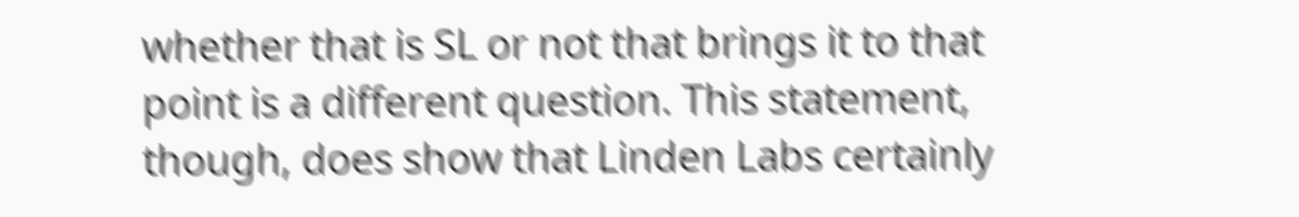whether that is SL or not that brings it to that point is a different question. This statement, though, does show that Linden Labs certainly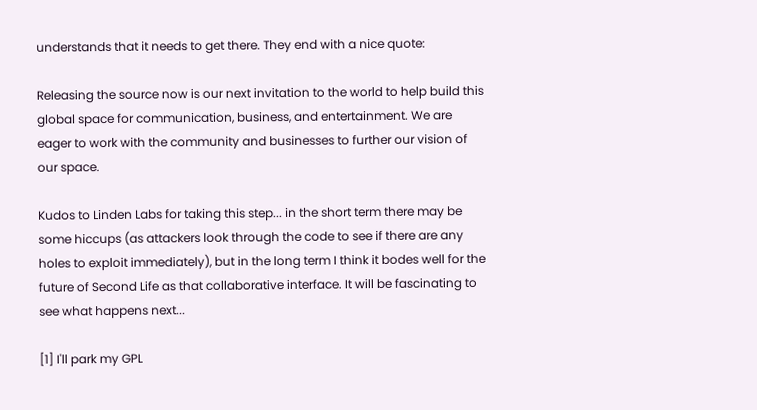understands that it needs to get there. They end with a nice quote:

Releasing the source now is our next invitation to the world to help build this global space for communication, business, and entertainment. We are eager to work with the community and businesses to further our vision of our space.

Kudos to Linden Labs for taking this step... in the short term there may be some hiccups (as attackers look through the code to see if there are any holes to exploit immediately), but in the long term I think it bodes well for the future of Second Life as that collaborative interface. It will be fascinating to see what happens next...

[1] I'll park my GPL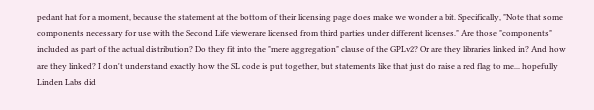pedant hat for a moment, because the statement at the bottom of their licensing page does make we wonder a bit. Specifically, "Note that some components necessary for use with the Second Life viewerare licensed from third parties under different licenses." Are those "components" included as part of the actual distribution? Do they fit into the "mere aggregation" clause of the GPLv2? Or are they libraries linked in? And how are they linked? I don't understand exactly how the SL code is put together, but statements like that just do raise a red flag to me... hopefully Linden Labs did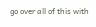go over all of this with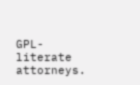GPL-literate attorneys.